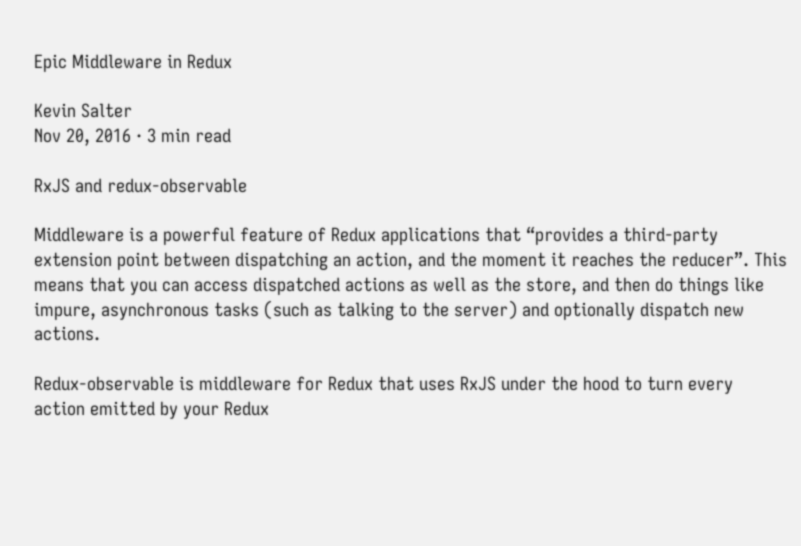Epic Middleware in Redux

Kevin Salter
Nov 20, 2016 · 3 min read

RxJS and redux-observable

Middleware is a powerful feature of Redux applications that “provides a third-party extension point between dispatching an action, and the moment it reaches the reducer”. This means that you can access dispatched actions as well as the store, and then do things like impure, asynchronous tasks (such as talking to the server) and optionally dispatch new actions.

Redux-observable is middleware for Redux that uses RxJS under the hood to turn every action emitted by your Redux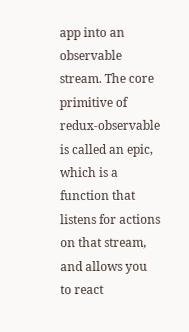app into an observable stream. The core primitive of redux-observable is called an epic, which is a function that listens for actions on that stream, and allows you to react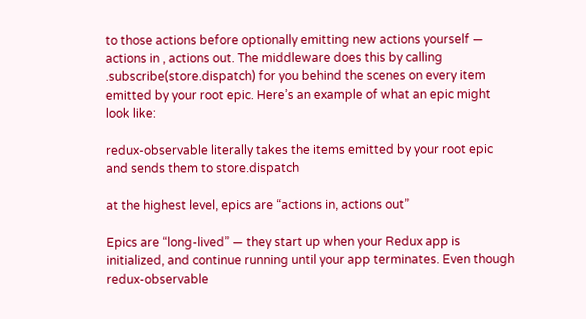to those actions before optionally emitting new actions yourself — actions in , actions out. The middleware does this by calling .subscribe(store.dispatch) for you behind the scenes on every item emitted by your root epic. Here’s an example of what an epic might look like:

redux-observable literally takes the items emitted by your root epic and sends them to store.dispatch

at the highest level, epics are “actions in, actions out”

Epics are “long-lived” — they start up when your Redux app is initialized, and continue running until your app terminates. Even though redux-observable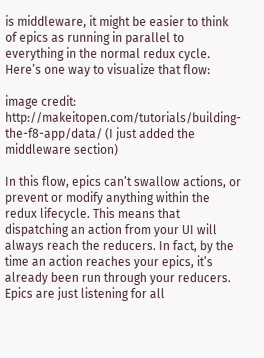is middleware, it might be easier to think of epics as running in parallel to everything in the normal redux cycle. Here’s one way to visualize that flow:

image credit: http://makeitopen.com/tutorials/building-the-f8-app/data/ (I just added the middleware section)

In this flow, epics can’t swallow actions, or prevent or modify anything within the redux lifecycle. This means that dispatching an action from your UI will always reach the reducers. In fact, by the time an action reaches your epics, it’s already been run through your reducers. Epics are just listening for all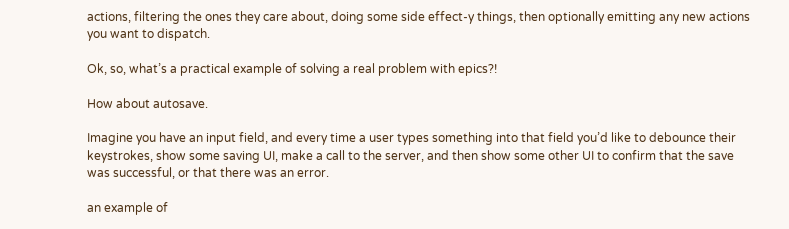actions, filtering the ones they care about, doing some side effect-y things, then optionally emitting any new actions you want to dispatch.

Ok, so, what’s a practical example of solving a real problem with epics?!

How about autosave.

Imagine you have an input field, and every time a user types something into that field you’d like to debounce their keystrokes, show some saving UI, make a call to the server, and then show some other UI to confirm that the save was successful, or that there was an error.

an example of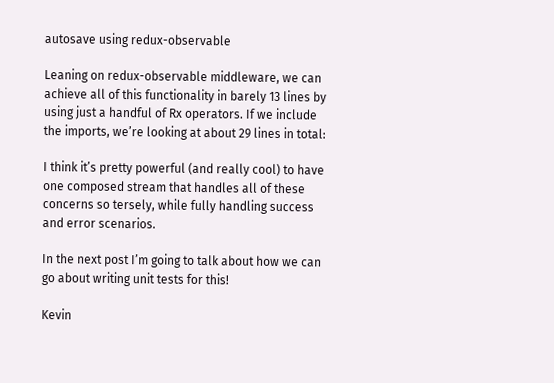autosave using redux-observable

Leaning on redux-observable middleware, we can achieve all of this functionality in barely 13 lines by using just a handful of Rx operators. If we include the imports, we’re looking at about 29 lines in total:

I think it’s pretty powerful (and really cool) to have one composed stream that handles all of these concerns so tersely, while fully handling success and error scenarios.

In the next post I’m going to talk about how we can go about writing unit tests for this!

Kevin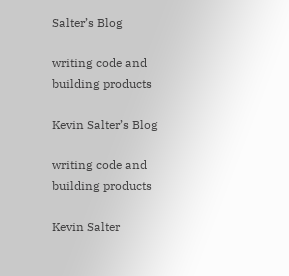Salter’s Blog

writing code and building products

Kevin Salter’s Blog

writing code and building products

Kevin Salter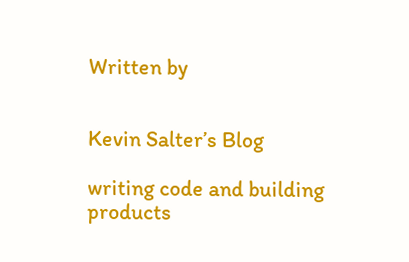Written by


Kevin Salter’s Blog

writing code and building products